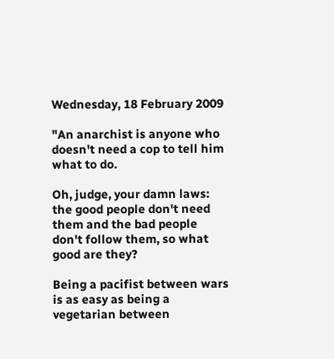Wednesday, 18 February 2009

"An anarchist is anyone who doesn't need a cop to tell him what to do.

Oh, judge, your damn laws: the good people don't need them and the bad people don't follow them, so what good are they?

Being a pacifist between wars is as easy as being a vegetarian between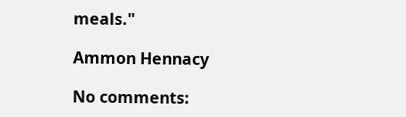meals."

Ammon Hennacy

No comments: